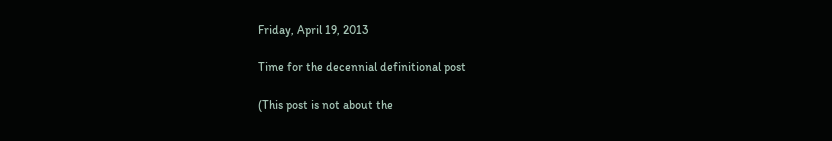Friday, April 19, 2013

Time for the decennial definitional post

(This post is not about the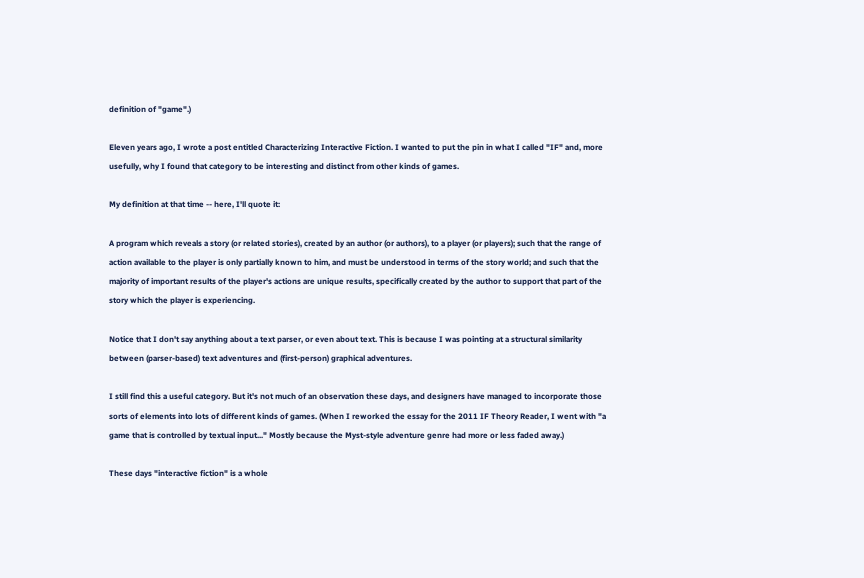definition of "game".)

Eleven years ago, I wrote a post entitled Characterizing Interactive Fiction. I wanted to put the pin in what I called "IF" and, more usefully, why I found that category to be interesting and distinct from other kinds of games.

My definition at that time -- here, I'll quote it:

A program which reveals a story (or related stories), created by an author (or authors), to a player (or players); such that the range of action available to the player is only partially known to him, and must be understood in terms of the story world; and such that the majority of important results of the player's actions are unique results, specifically created by the author to support that part of the story which the player is experiencing.

Notice that I don't say anything about a text parser, or even about text. This is because I was pointing at a structural similarity between (parser-based) text adventures and (first-person) graphical adventures.

I still find this a useful category. But it's not much of an observation these days, and designers have managed to incorporate those sorts of elements into lots of different kinds of games. (When I reworked the essay for the 2011 IF Theory Reader, I went with "a game that is controlled by textual input..." Mostly because the Myst-style adventure genre had more or less faded away.)

These days "interactive fiction" is a whole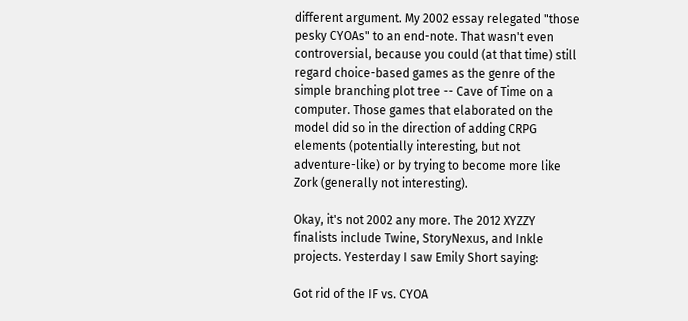different argument. My 2002 essay relegated "those pesky CYOAs" to an end-note. That wasn't even controversial, because you could (at that time) still regard choice-based games as the genre of the simple branching plot tree -- Cave of Time on a computer. Those games that elaborated on the model did so in the direction of adding CRPG elements (potentially interesting, but not adventure-like) or by trying to become more like Zork (generally not interesting).

Okay, it's not 2002 any more. The 2012 XYZZY finalists include Twine, StoryNexus, and Inkle projects. Yesterday I saw Emily Short saying:

Got rid of the IF vs. CYOA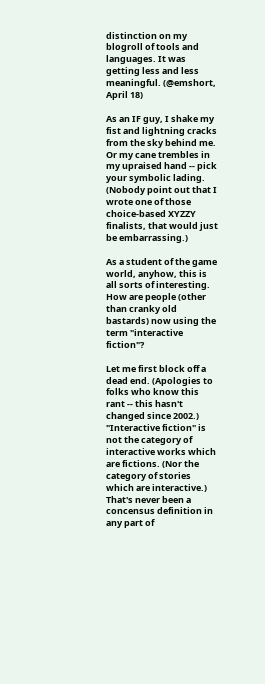distinction on my blogroll of tools and languages. It was getting less and less meaningful. (@emshort, April 18)

As an IF guy, I shake my fist and lightning cracks from the sky behind me. Or my cane trembles in my upraised hand -- pick your symbolic lading. (Nobody point out that I wrote one of those choice-based XYZZY finalists, that would just be embarrassing.)

As a student of the game world, anyhow, this is all sorts of interesting. How are people (other than cranky old bastards) now using the term "interactive fiction"?

Let me first block off a dead end. (Apologies to folks who know this rant -- this hasn't changed since 2002.) "Interactive fiction" is not the category of interactive works which are fictions. (Nor the category of stories which are interactive.) That's never been a concensus definition in any part of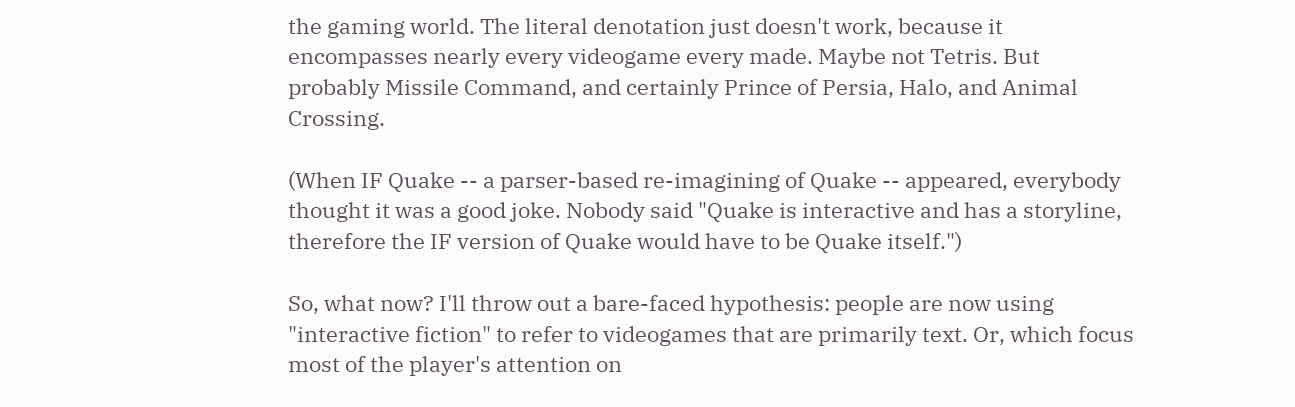the gaming world. The literal denotation just doesn't work, because it encompasses nearly every videogame every made. Maybe not Tetris. But probably Missile Command, and certainly Prince of Persia, Halo, and Animal Crossing.

(When IF Quake -- a parser-based re-imagining of Quake -- appeared, everybody thought it was a good joke. Nobody said "Quake is interactive and has a storyline, therefore the IF version of Quake would have to be Quake itself.")

So, what now? I'll throw out a bare-faced hypothesis: people are now using "interactive fiction" to refer to videogames that are primarily text. Or, which focus most of the player's attention on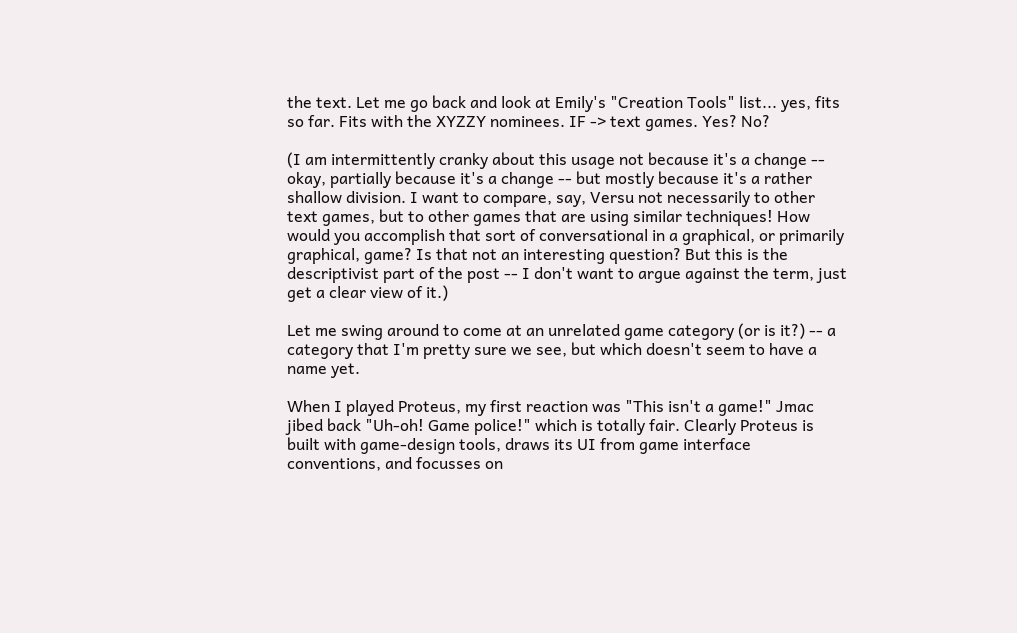the text. Let me go back and look at Emily's "Creation Tools" list... yes, fits so far. Fits with the XYZZY nominees. IF -> text games. Yes? No?

(I am intermittently cranky about this usage not because it's a change -- okay, partially because it's a change -- but mostly because it's a rather shallow division. I want to compare, say, Versu not necessarily to other text games, but to other games that are using similar techniques! How would you accomplish that sort of conversational in a graphical, or primarily graphical, game? Is that not an interesting question? But this is the descriptivist part of the post -- I don't want to argue against the term, just get a clear view of it.)

Let me swing around to come at an unrelated game category (or is it?) -- a category that I'm pretty sure we see, but which doesn't seem to have a name yet.

When I played Proteus, my first reaction was "This isn't a game!" Jmac jibed back "Uh-oh! Game police!" which is totally fair. Clearly Proteus is built with game-design tools, draws its UI from game interface conventions, and focusses on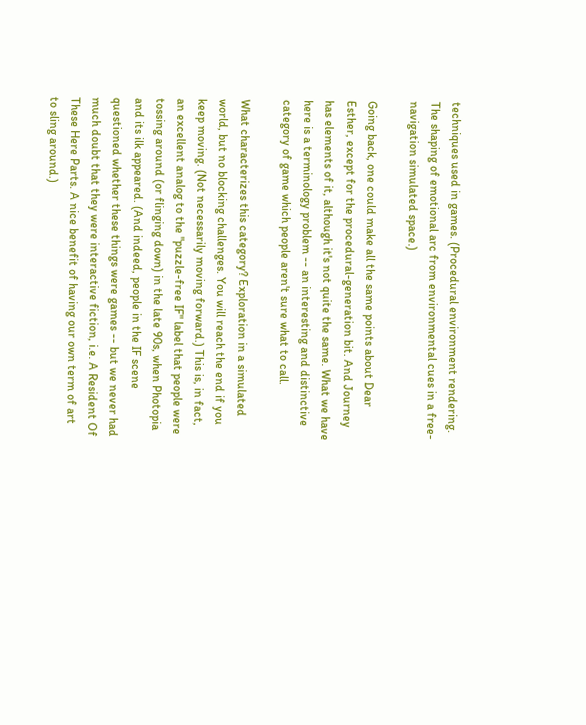techniques used in games. (Procedural environment rendering. The shaping of emotional arc from environmental cues in a free-navigation simulated space.)

Going back, one could make all the same points about Dear Esther, except for the procedural-generation bit. And Journey has elements of it, although it's not quite the same. What we have here is a terminology problem -- an interesting and distinctive category of game which people aren't sure what to call.

What characterizes this category? Exploration in a simulated world, but no blocking challenges. You will reach the end if you keep moving. (Not necessarily moving forward.) This is, in fact, an excellent analog to the "puzzle-free IF" label that people were tossing around (or flinging down) in the late 90s, when Photopia and its ilk appeared. (And indeed, people in the IF scene questioned whether these things were games -- but we never had much doubt that they were interactive fiction, i.e. A Resident Of These Here Parts. A nice benefit of having our own term of art to sling around.)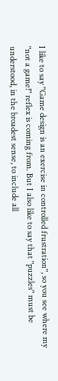I like to say "Game design is an exercise in controlled frustration", so you see where my "not a game!" reflex is coming from. But I also like to say that "puzzles" must be understood, in the broadest sense, to include all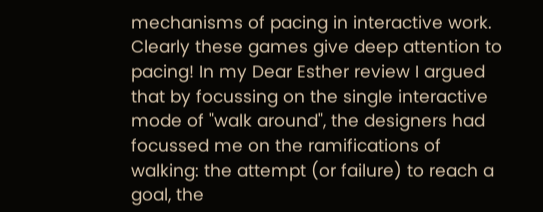mechanisms of pacing in interactive work. Clearly these games give deep attention to pacing! In my Dear Esther review I argued that by focussing on the single interactive mode of "walk around", the designers had focussed me on the ramifications of walking: the attempt (or failure) to reach a goal, the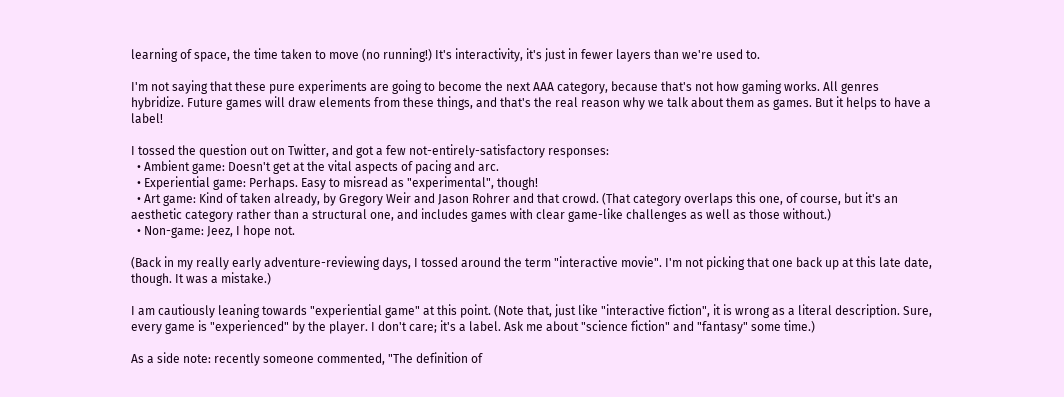learning of space, the time taken to move (no running!) It's interactivity, it's just in fewer layers than we're used to.

I'm not saying that these pure experiments are going to become the next AAA category, because that's not how gaming works. All genres hybridize. Future games will draw elements from these things, and that's the real reason why we talk about them as games. But it helps to have a label!

I tossed the question out on Twitter, and got a few not-entirely-satisfactory responses:
  • Ambient game: Doesn't get at the vital aspects of pacing and arc.
  • Experiential game: Perhaps. Easy to misread as "experimental", though!
  • Art game: Kind of taken already, by Gregory Weir and Jason Rohrer and that crowd. (That category overlaps this one, of course, but it's an aesthetic category rather than a structural one, and includes games with clear game-like challenges as well as those without.)
  • Non-game: Jeez, I hope not.

(Back in my really early adventure-reviewing days, I tossed around the term "interactive movie". I'm not picking that one back up at this late date, though. It was a mistake.)

I am cautiously leaning towards "experiential game" at this point. (Note that, just like "interactive fiction", it is wrong as a literal description. Sure, every game is "experienced" by the player. I don't care; it's a label. Ask me about "science fiction" and "fantasy" some time.)

As a side note: recently someone commented, "The definition of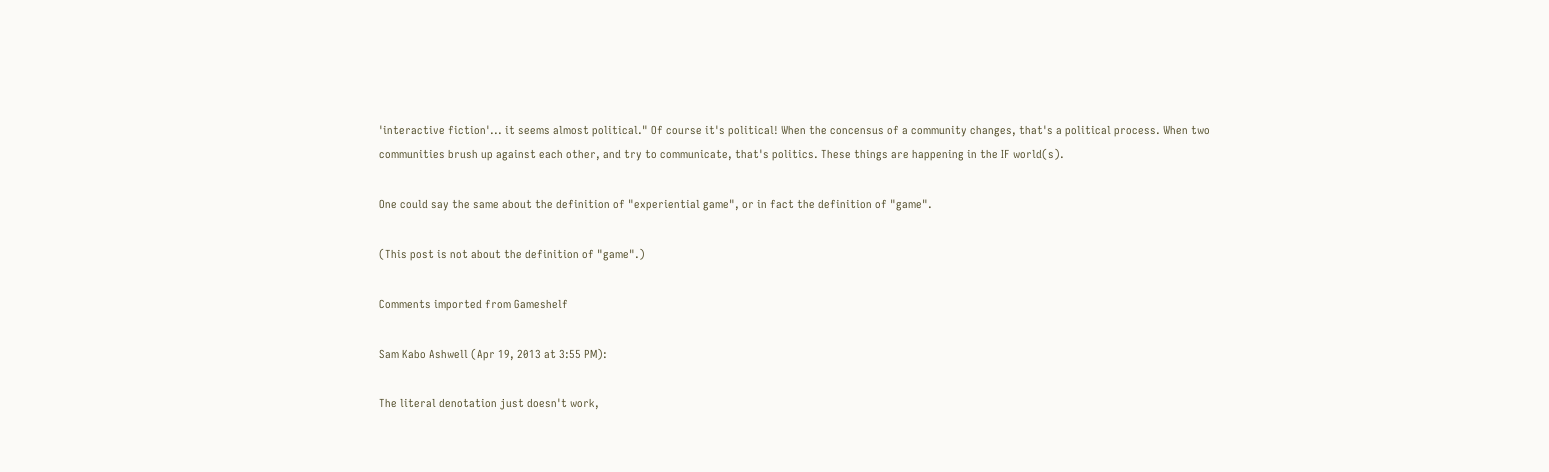'interactive fiction'... it seems almost political." Of course it's political! When the concensus of a community changes, that's a political process. When two communities brush up against each other, and try to communicate, that's politics. These things are happening in the IF world(s).

One could say the same about the definition of "experiential game", or in fact the definition of "game".

(This post is not about the definition of "game".)

Comments imported from Gameshelf

Sam Kabo Ashwell (Apr 19, 2013 at 3:55 PM):

The literal denotation just doesn't work,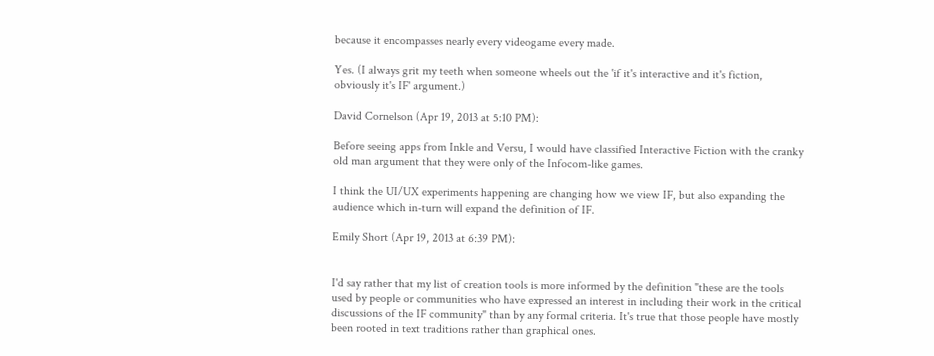because it encompasses nearly every videogame every made.

Yes. (I always grit my teeth when someone wheels out the 'if it's interactive and it's fiction, obviously it's IF' argument.)

David Cornelson (Apr 19, 2013 at 5:10 PM):

Before seeing apps from Inkle and Versu, I would have classified Interactive Fiction with the cranky old man argument that they were only of the Infocom-like games.

I think the UI/UX experiments happening are changing how we view IF, but also expanding the audience which in-turn will expand the definition of IF.

Emily Short (Apr 19, 2013 at 6:39 PM):


I'd say rather that my list of creation tools is more informed by the definition "these are the tools used by people or communities who have expressed an interest in including their work in the critical discussions of the IF community" than by any formal criteria. It's true that those people have mostly been rooted in text traditions rather than graphical ones.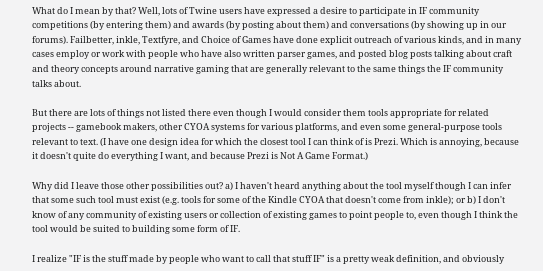What do I mean by that? Well, lots of Twine users have expressed a desire to participate in IF community competitions (by entering them) and awards (by posting about them) and conversations (by showing up in our forums). Failbetter, inkle, Textfyre, and Choice of Games have done explicit outreach of various kinds, and in many cases employ or work with people who have also written parser games, and posted blog posts talking about craft and theory concepts around narrative gaming that are generally relevant to the same things the IF community talks about.

But there are lots of things not listed there even though I would consider them tools appropriate for related projects -- gamebook makers, other CYOA systems for various platforms, and even some general-purpose tools relevant to text. (I have one design idea for which the closest tool I can think of is Prezi. Which is annoying, because it doesn't quite do everything I want, and because Prezi is Not A Game Format.)

Why did I leave those other possibilities out? a) I haven't heard anything about the tool myself though I can infer that some such tool must exist (e.g. tools for some of the Kindle CYOA that doesn't come from inkle); or b) I don't know of any community of existing users or collection of existing games to point people to, even though I think the tool would be suited to building some form of IF.

I realize "IF is the stuff made by people who want to call that stuff IF" is a pretty weak definition, and obviously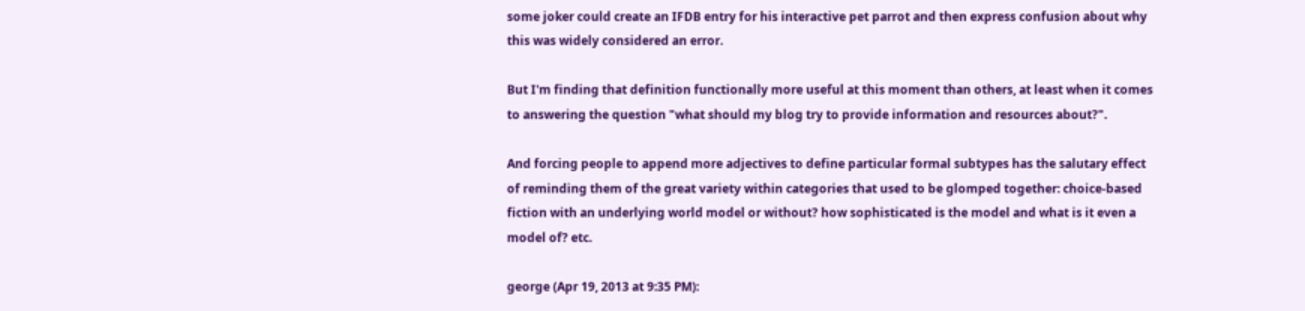some joker could create an IFDB entry for his interactive pet parrot and then express confusion about why this was widely considered an error.

But I'm finding that definition functionally more useful at this moment than others, at least when it comes to answering the question "what should my blog try to provide information and resources about?".

And forcing people to append more adjectives to define particular formal subtypes has the salutary effect of reminding them of the great variety within categories that used to be glomped together: choice-based fiction with an underlying world model or without? how sophisticated is the model and what is it even a model of? etc.

george (Apr 19, 2013 at 9:35 PM):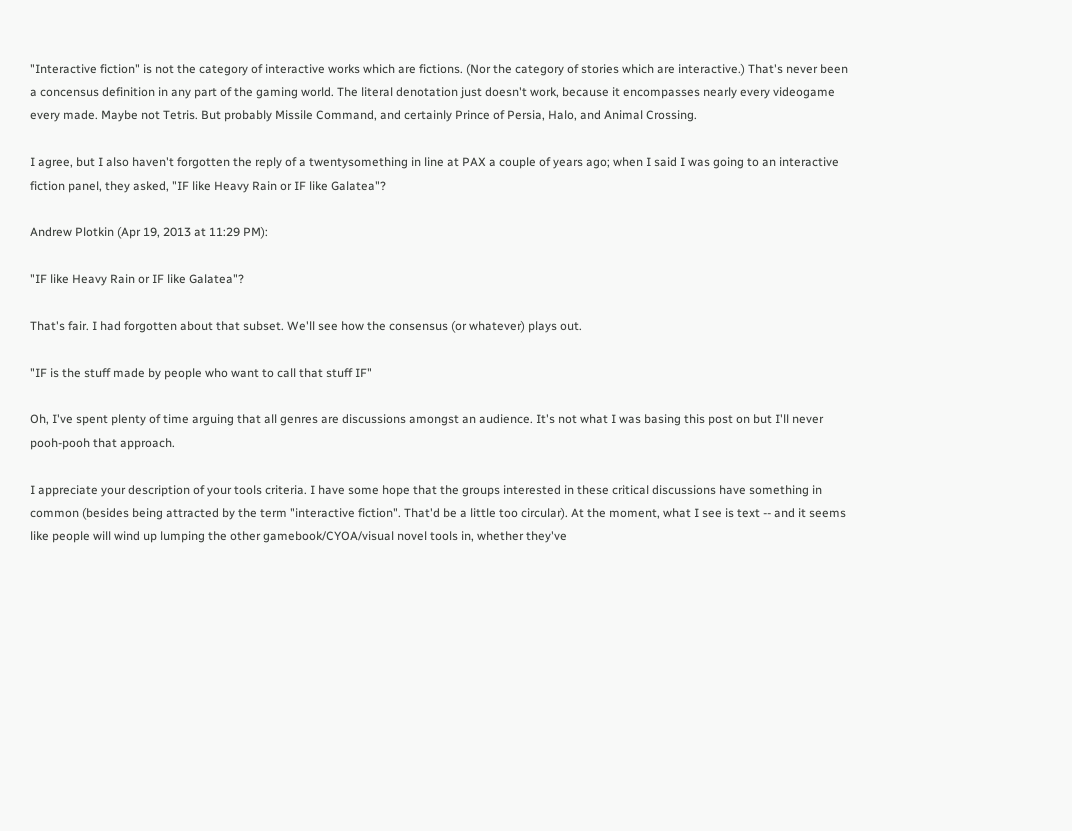"Interactive fiction" is not the category of interactive works which are fictions. (Nor the category of stories which are interactive.) That's never been a concensus definition in any part of the gaming world. The literal denotation just doesn't work, because it encompasses nearly every videogame every made. Maybe not Tetris. But probably Missile Command, and certainly Prince of Persia, Halo, and Animal Crossing.

I agree, but I also haven't forgotten the reply of a twentysomething in line at PAX a couple of years ago; when I said I was going to an interactive fiction panel, they asked, "IF like Heavy Rain or IF like Galatea"?

Andrew Plotkin (Apr 19, 2013 at 11:29 PM):

"IF like Heavy Rain or IF like Galatea"?

That's fair. I had forgotten about that subset. We'll see how the consensus (or whatever) plays out.

"IF is the stuff made by people who want to call that stuff IF"

Oh, I've spent plenty of time arguing that all genres are discussions amongst an audience. It's not what I was basing this post on but I'll never pooh-pooh that approach.

I appreciate your description of your tools criteria. I have some hope that the groups interested in these critical discussions have something in common (besides being attracted by the term "interactive fiction". That'd be a little too circular). At the moment, what I see is text -- and it seems like people will wind up lumping the other gamebook/CYOA/visual novel tools in, whether they've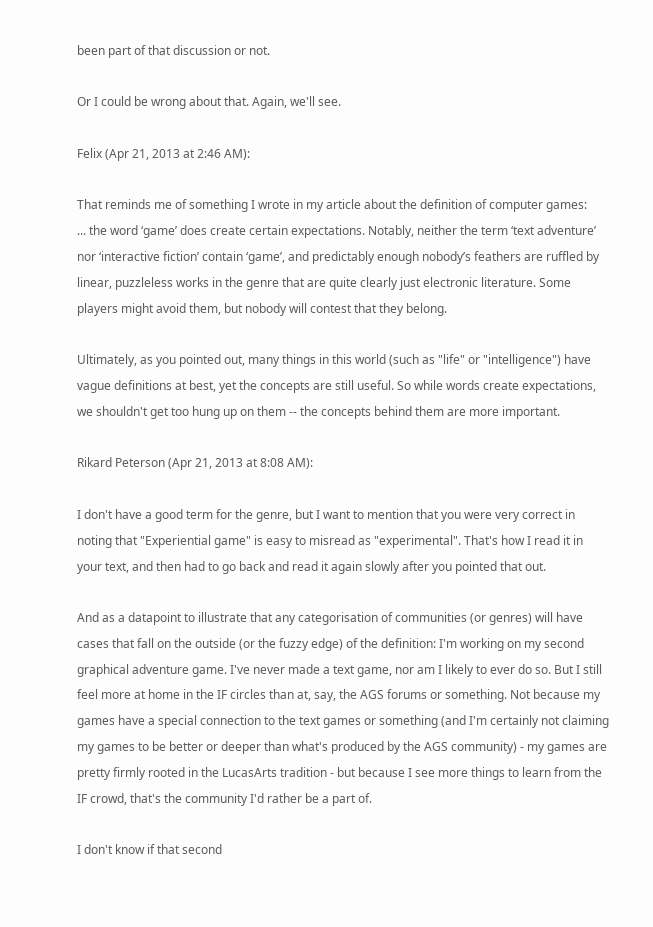been part of that discussion or not.

Or I could be wrong about that. Again, we'll see.

Felix (Apr 21, 2013 at 2:46 AM):

That reminds me of something I wrote in my article about the definition of computer games:
... the word ‘game’ does create certain expectations. Notably, neither the term ‘text adventure’ nor ‘interactive fiction’ contain ‘game’, and predictably enough nobody’s feathers are ruffled by linear, puzzleless works in the genre that are quite clearly just electronic literature. Some players might avoid them, but nobody will contest that they belong.

Ultimately, as you pointed out, many things in this world (such as "life" or "intelligence") have vague definitions at best, yet the concepts are still useful. So while words create expectations, we shouldn't get too hung up on them -- the concepts behind them are more important.

Rikard Peterson (Apr 21, 2013 at 8:08 AM):

I don't have a good term for the genre, but I want to mention that you were very correct in noting that "Experiential game" is easy to misread as "experimental". That's how I read it in your text, and then had to go back and read it again slowly after you pointed that out.

And as a datapoint to illustrate that any categorisation of communities (or genres) will have cases that fall on the outside (or the fuzzy edge) of the definition: I'm working on my second graphical adventure game. I've never made a text game, nor am I likely to ever do so. But I still feel more at home in the IF circles than at, say, the AGS forums or something. Not because my games have a special connection to the text games or something (and I'm certainly not claiming my games to be better or deeper than what's produced by the AGS community) - my games are pretty firmly rooted in the LucasArts tradition - but because I see more things to learn from the IF crowd, that's the community I'd rather be a part of.

I don't know if that second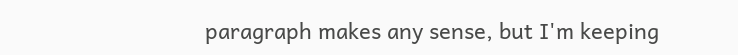paragraph makes any sense, but I'm keeping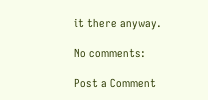it there anyway.

No comments:

Post a Comment